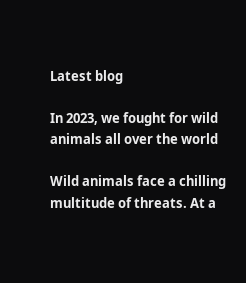Latest blog

In 2023, we fought for wild animals all over the world

Wild animals face a chilling multitude of threats. At a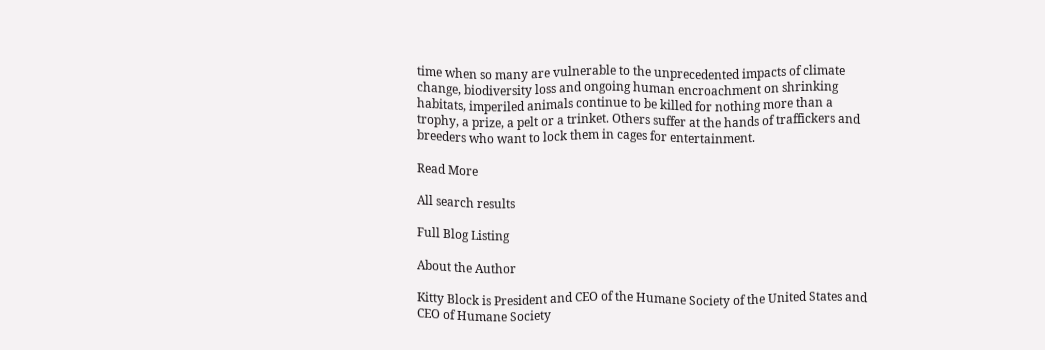time when so many are vulnerable to the unprecedented impacts of climate change, biodiversity loss and ongoing human encroachment on shrinking habitats, imperiled animals continue to be killed for nothing more than a trophy, a prize, a pelt or a trinket. Others suffer at the hands of traffickers and breeders who want to lock them in cages for entertainment.

Read More

All search results

Full Blog Listing

About the Author

Kitty Block is President and CEO of the Humane Society of the United States and CEO of Humane Society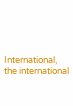International, the international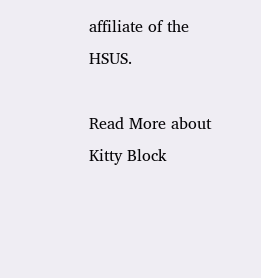affiliate of the HSUS.

Read More about Kitty Block